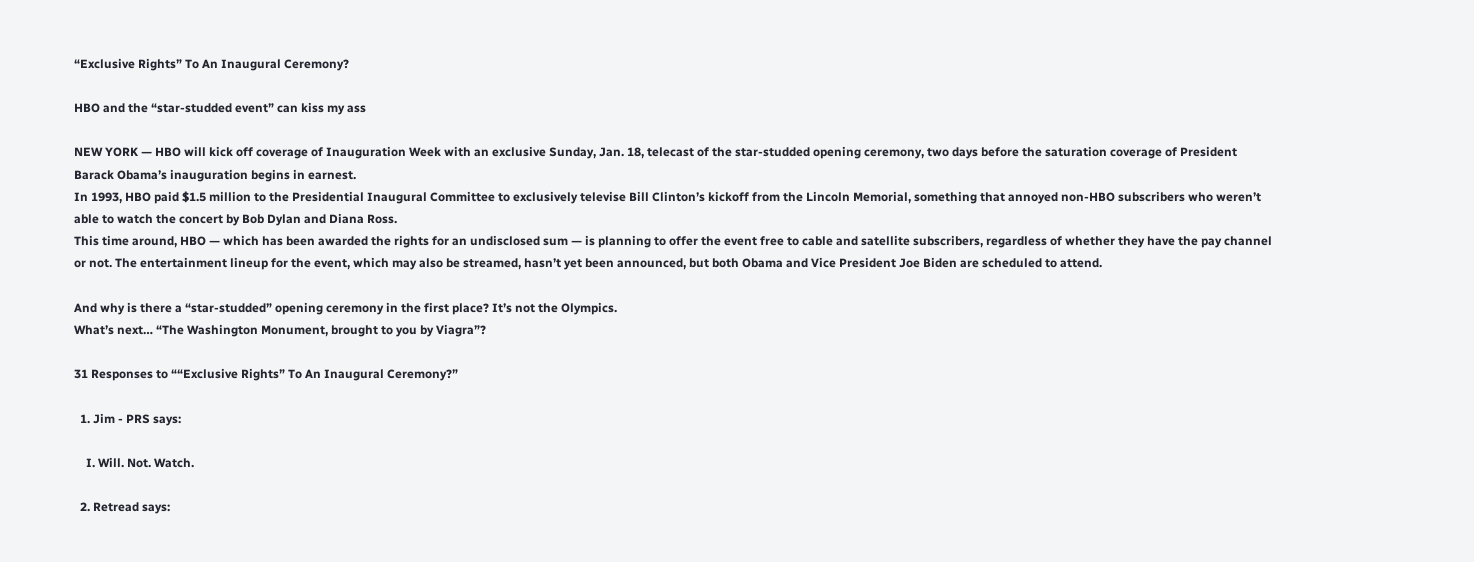“Exclusive Rights” To An Inaugural Ceremony?

HBO and the “star-studded event” can kiss my ass

NEW YORK — HBO will kick off coverage of Inauguration Week with an exclusive Sunday, Jan. 18, telecast of the star-studded opening ceremony, two days before the saturation coverage of President Barack Obama’s inauguration begins in earnest.
In 1993, HBO paid $1.5 million to the Presidential Inaugural Committee to exclusively televise Bill Clinton’s kickoff from the Lincoln Memorial, something that annoyed non-HBO subscribers who weren’t able to watch the concert by Bob Dylan and Diana Ross.
This time around, HBO — which has been awarded the rights for an undisclosed sum — is planning to offer the event free to cable and satellite subscribers, regardless of whether they have the pay channel or not. The entertainment lineup for the event, which may also be streamed, hasn’t yet been announced, but both Obama and Vice President Joe Biden are scheduled to attend.

And why is there a “star-studded” opening ceremony in the first place? It’s not the Olympics.
What’s next… “The Washington Monument, brought to you by Viagra”?

31 Responses to ““Exclusive Rights” To An Inaugural Ceremony?”

  1. Jim - PRS says:

    I. Will. Not. Watch.

  2. Retread says: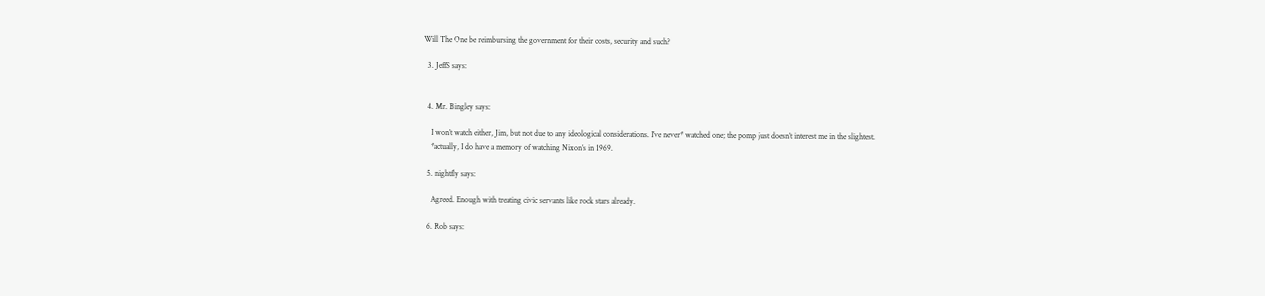Will The One be reimbursing the government for their costs, security and such?

  3. JeffS says:


  4. Mr. Bingley says:

    I won’t watch either, Jim, but not due to any ideological considerations. I’ve never* watched one; the pomp just doesn’t interest me in the slightest.
    *actually, I do have a memory of watching Nixon’s in 1969.

  5. nightfly says:

    Agreed. Enough with treating civic servants like rock stars already.

  6. Rob says: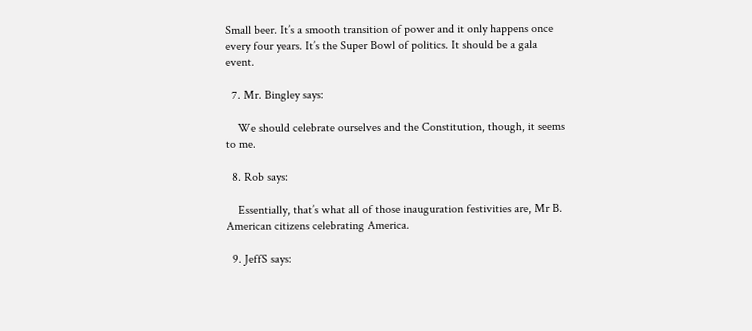Small beer. It’s a smooth transition of power and it only happens once every four years. It’s the Super Bowl of politics. It should be a gala event.

  7. Mr. Bingley says:

    We should celebrate ourselves and the Constitution, though, it seems to me.

  8. Rob says:

    Essentially, that’s what all of those inauguration festivities are, Mr B. American citizens celebrating America.

  9. JeffS says: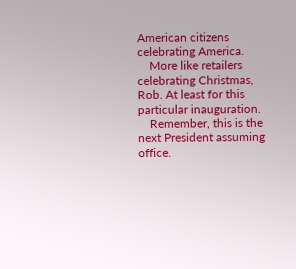American citizens celebrating America.
    More like retailers celebrating Christmas, Rob. At least for this particular inauguration.
    Remember, this is the next President assuming office.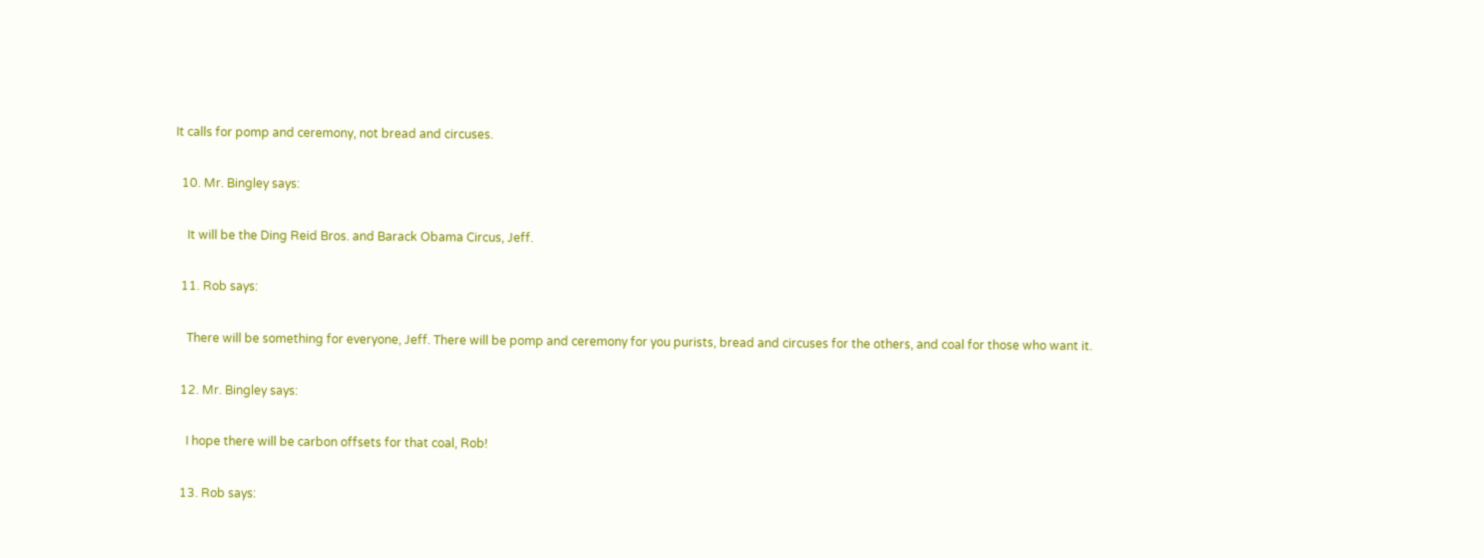It calls for pomp and ceremony, not bread and circuses.

  10. Mr. Bingley says:

    It will be the Ding Reid Bros. and Barack Obama Circus, Jeff.

  11. Rob says:

    There will be something for everyone, Jeff. There will be pomp and ceremony for you purists, bread and circuses for the others, and coal for those who want it.

  12. Mr. Bingley says:

    I hope there will be carbon offsets for that coal, Rob!

  13. Rob says: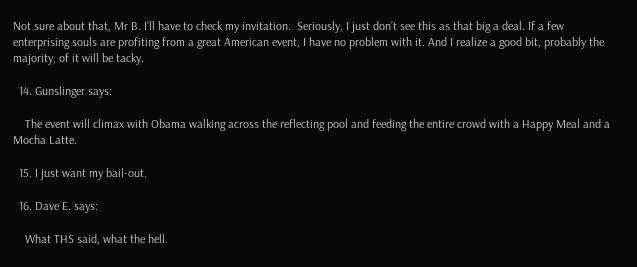Not sure about that, Mr B. I’ll have to check my invitation.  Seriously, I just don’t see this as that big a deal. If a few enterprising souls are profiting from a great American event, I have no problem with it. And I realize a good bit, probably the majority, of it will be tacky.

  14. Gunslinger says:

    The event will climax with Obama walking across the reflecting pool and feeding the entire crowd with a Happy Meal and a Mocha Latte.

  15. I just want my bail-out.

  16. Dave E. says:

    What THS said, what the hell.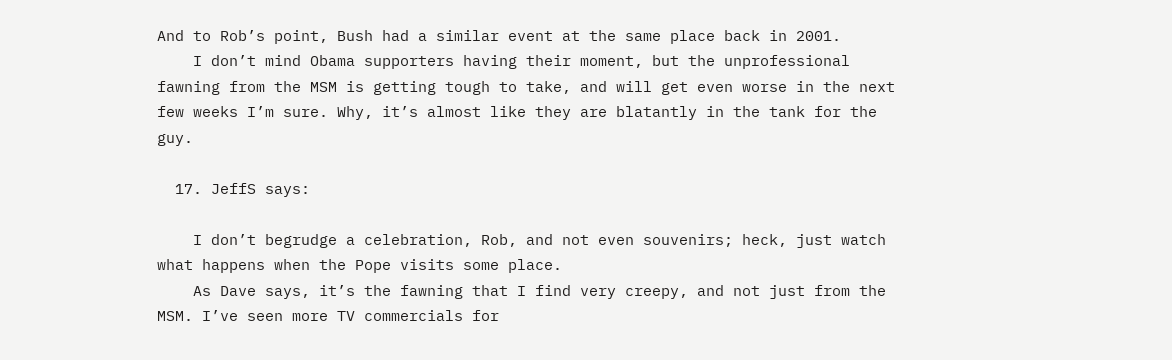And to Rob’s point, Bush had a similar event at the same place back in 2001.
    I don’t mind Obama supporters having their moment, but the unprofessional fawning from the MSM is getting tough to take, and will get even worse in the next few weeks I’m sure. Why, it’s almost like they are blatantly in the tank for the guy.

  17. JeffS says:

    I don’t begrudge a celebration, Rob, and not even souvenirs; heck, just watch what happens when the Pope visits some place.
    As Dave says, it’s the fawning that I find very creepy, and not just from the MSM. I’ve seen more TV commercials for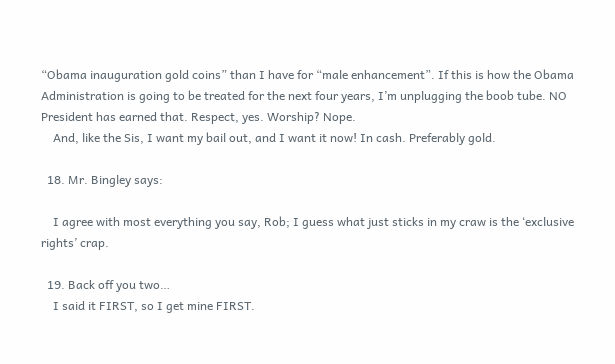“Obama inauguration gold coins” than I have for “male enhancement”. If this is how the Obama Administration is going to be treated for the next four years, I’m unplugging the boob tube. NO President has earned that. Respect, yes. Worship? Nope.
    And, like the Sis, I want my bail out, and I want it now! In cash. Preferably gold.

  18. Mr. Bingley says:

    I agree with most everything you say, Rob; I guess what just sticks in my craw is the ‘exclusive rights’ crap.

  19. Back off you two…
    I said it FIRST, so I get mine FIRST.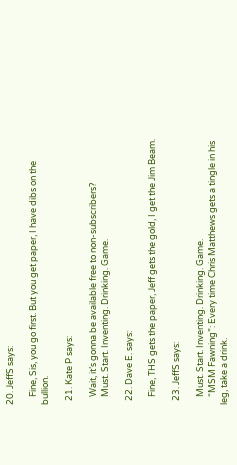20. JeffS says:

    Fine, Sis, you go first. But you get paper, I have dibs on the bullion.

  21. Kate P says:

    Wait, it’s gonna be available free to non-subscribers?
    Must. Start. Inventing. Drinking. Game.

  22. Dave E. says:

    Fine, THS gets the paper, Jeff gets the gold, I get the Jim Beam.

  23. JeffS says:

    Must. Start. Inventing. Drinking. Game.
    “MSM Fawning”: Every time Chris Matthews gets a tingle in his leg, take a drink.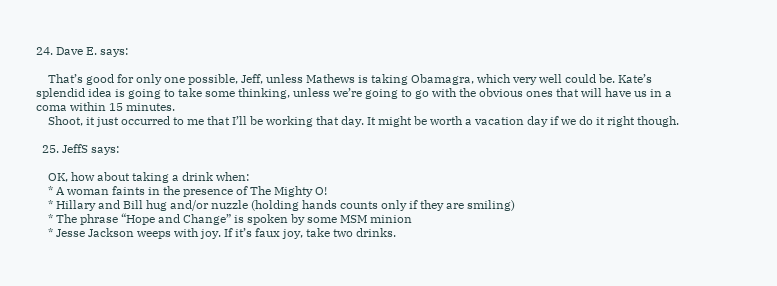24. Dave E. says:

    That’s good for only one possible, Jeff, unless Mathews is taking Obamagra, which very well could be. Kate’s splendid idea is going to take some thinking, unless we’re going to go with the obvious ones that will have us in a coma within 15 minutes.
    Shoot, it just occurred to me that I’ll be working that day. It might be worth a vacation day if we do it right though.

  25. JeffS says:

    OK, how about taking a drink when:
    * A woman faints in the presence of The Mighty O!
    * Hillary and Bill hug and/or nuzzle (holding hands counts only if they are smiling)
    * The phrase “Hope and Change” is spoken by some MSM minion
    * Jesse Jackson weeps with joy. If it’s faux joy, take two drinks.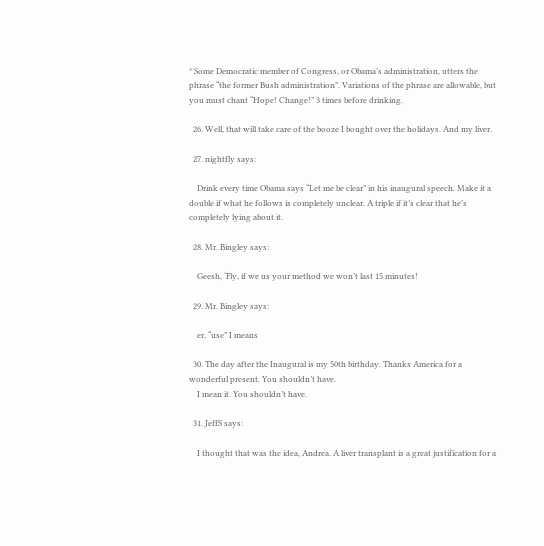* Some Democratic member of Congress, or Obama’s administration, utters the phrase “the former Bush administration”. Variations of the phrase are allowable, but you must chant “Hope! Change!” 3 times before drinking.

  26. Well, that will take care of the booze I bought over the holidays. And my liver.

  27. nightfly says:

    Drink every time Obama says “Let me be clear” in his inaugural speech. Make it a double if what he follows is completely unclear. A triple if it’s clear that he’s completely lying about it.

  28. Mr. Bingley says:

    Geesh, ‘Fly, if we us your method we won’t last 15 minutes!

  29. Mr. Bingley says:

    er, “use” I means

  30. The day after the Inaugural is my 50th birthday. Thanks America for a wonderful present. You shouldn’t have.
    I mean it. You shouldn’t have.

  31. JeffS says:

    I thought that was the idea, Andrea. A liver transplant is a great justification for a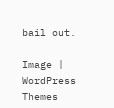bail out.

Image | WordPress Themes